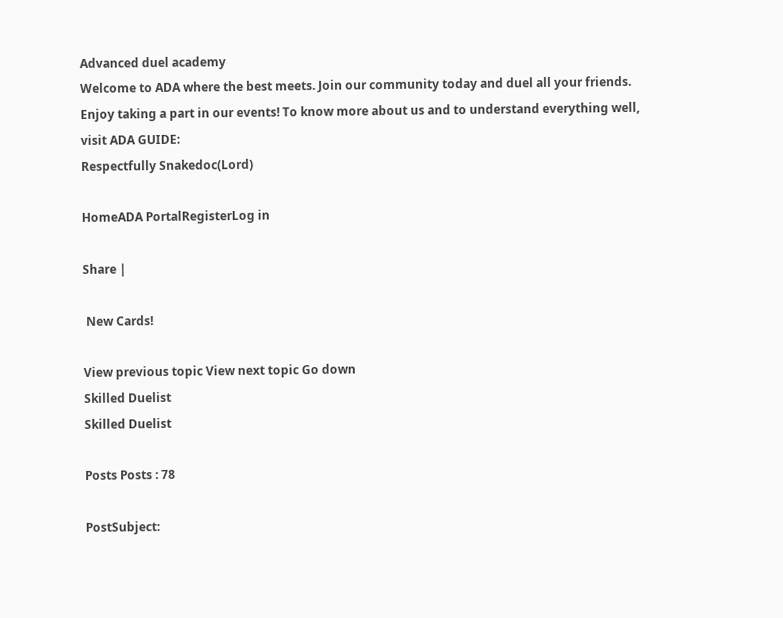Advanced duel academy
Welcome to ADA where the best meets. Join our community today and duel all your friends. Enjoy taking a part in our events! To know more about us and to understand everything well, visit ADA GUIDE:
Respectfully Snakedoc(Lord)

HomeADA PortalRegisterLog in

Share |

 New Cards!

View previous topic View next topic Go down
Skilled Duelist
Skilled Duelist

Posts Posts : 78

PostSubject: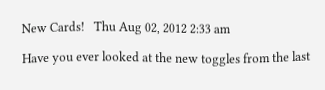New Cards!   Thu Aug 02, 2012 2:33 am

Have you ever looked at the new toggles from the last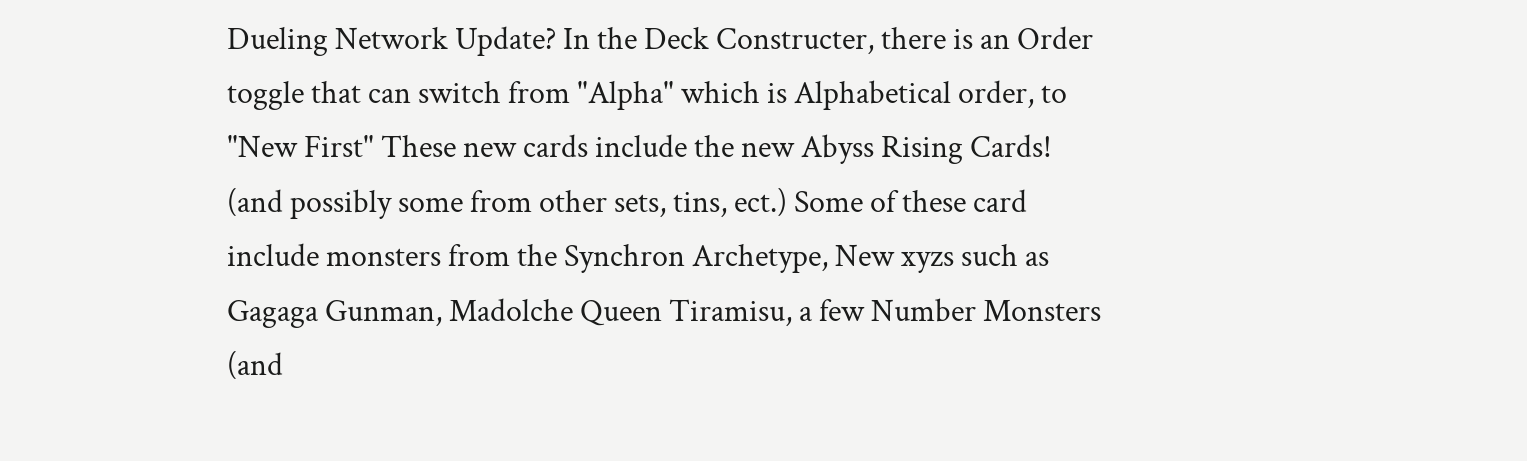Dueling Network Update? In the Deck Constructer, there is an Order toggle that can switch from "Alpha" which is Alphabetical order, to "New First" These new cards include the new Abyss Rising Cards! (and possibly some from other sets, tins, ect.) Some of these card include monsters from the Synchron Archetype, New xyzs such as Gagaga Gunman, Madolche Queen Tiramisu, a few Number Monsters (and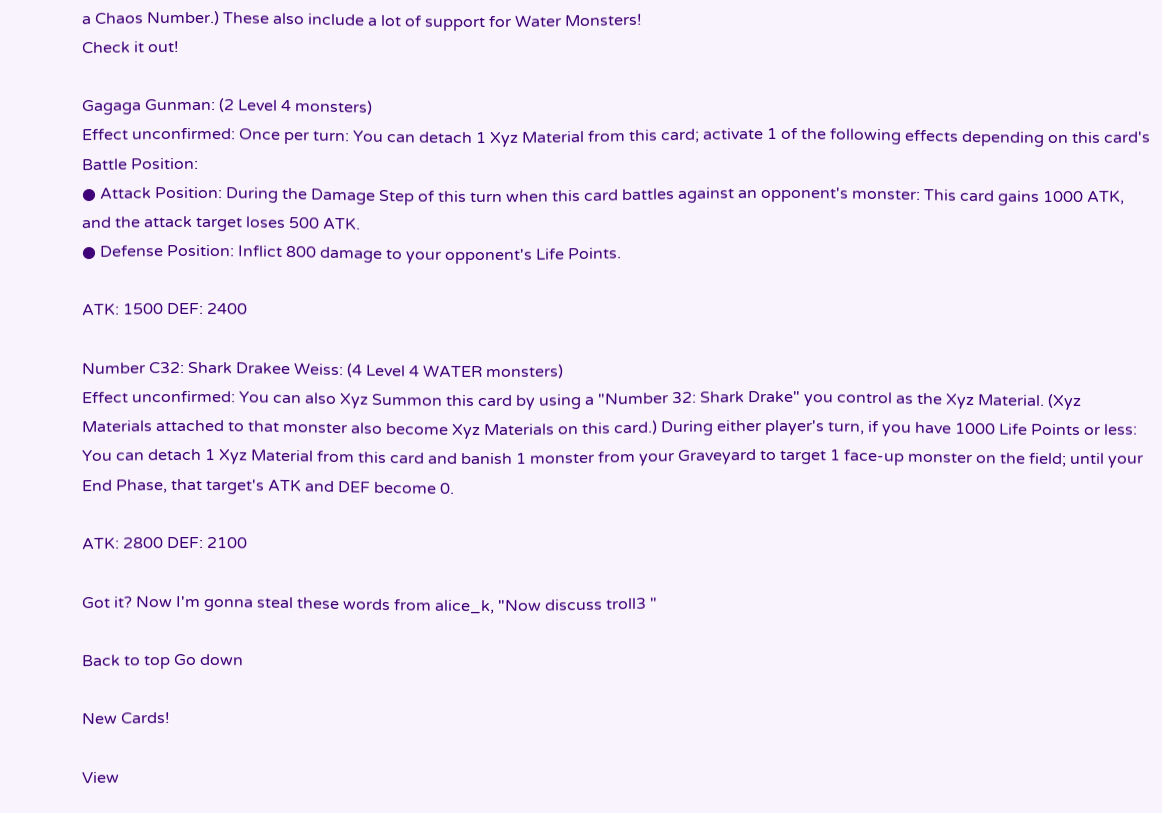a Chaos Number.) These also include a lot of support for Water Monsters!
Check it out!

Gagaga Gunman: (2 Level 4 monsters)
Effect unconfirmed: Once per turn: You can detach 1 Xyz Material from this card; activate 1 of the following effects depending on this card's Battle Position:
● Attack Position: During the Damage Step of this turn when this card battles against an opponent's monster: This card gains 1000 ATK, and the attack target loses 500 ATK.
● Defense Position: Inflict 800 damage to your opponent's Life Points.

ATK: 1500 DEF: 2400

Number C32: Shark Drakee Weiss: (4 Level 4 WATER monsters)
Effect unconfirmed: You can also Xyz Summon this card by using a "Number 32: Shark Drake" you control as the Xyz Material. (Xyz Materials attached to that monster also become Xyz Materials on this card.) During either player's turn, if you have 1000 Life Points or less: You can detach 1 Xyz Material from this card and banish 1 monster from your Graveyard to target 1 face-up monster on the field; until your End Phase, that target's ATK and DEF become 0.

ATK: 2800 DEF: 2100

Got it? Now I'm gonna steal these words from alice_k, "Now discuss troll3 "

Back to top Go down

New Cards!

View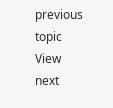previous topic View next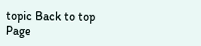topic Back to top
Page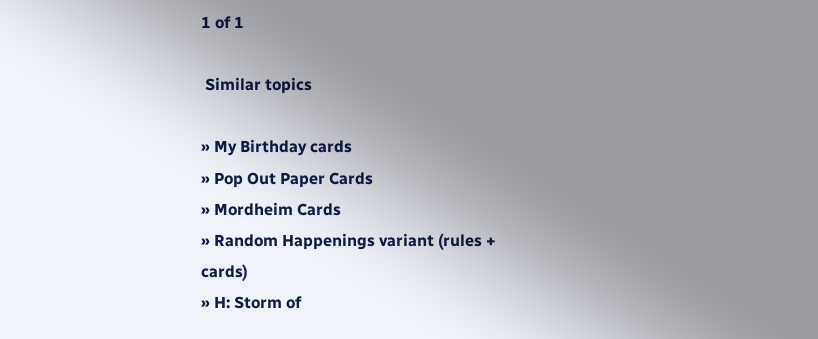1 of 1

 Similar topics

» My Birthday cards
» Pop Out Paper Cards
» Mordheim Cards
» Random Happenings variant (rules + cards)
» H: Storm of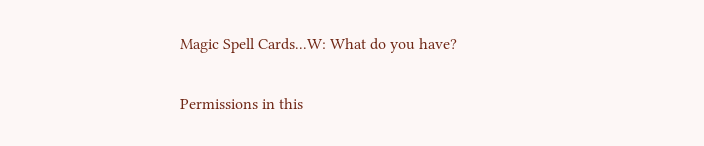Magic Spell Cards...W: What do you have?

Permissions in this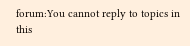forum:You cannot reply to topics in this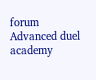forum
Advanced duel academy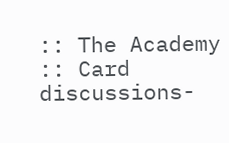:: The Academy :: Card discussions-